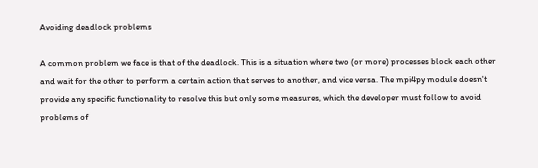Avoiding deadlock problems

A common problem we face is that of the deadlock. This is a situation where two (or more) processes block each other and wait for the other to perform a certain action that serves to another, and vice versa. The mpi4py module doesn't provide any specific functionality to resolve this but only some measures, which the developer must follow to avoid problems of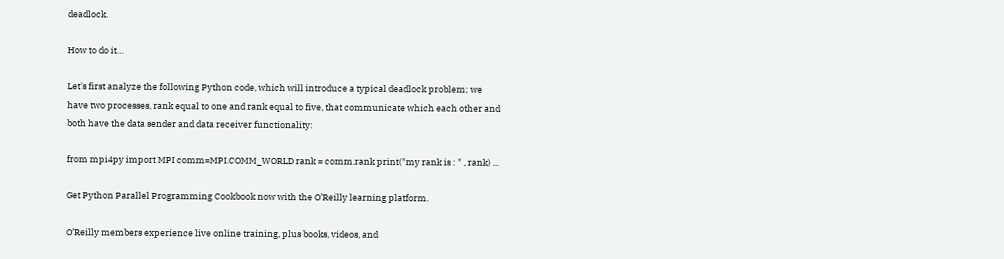deadlock.

How to do it…

Let's first analyze the following Python code, which will introduce a typical deadlock problem; we have two processes, rank equal to one and rank equal to five, that communicate which each other and both have the data sender and data receiver functionality:

from mpi4py import MPI comm=MPI.COMM_WORLD rank = comm.rank print("my rank is : " , rank) ...

Get Python Parallel Programming Cookbook now with the O’Reilly learning platform.

O’Reilly members experience live online training, plus books, videos, and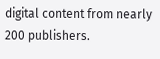digital content from nearly 200 publishers.